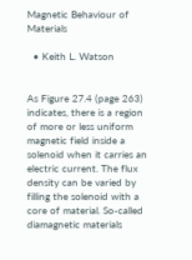Magnetic Behaviour of Materials

  • Keith L. Watson


As Figure 27.4 (page 263) indicates, there is a region of more or less uniform magnetic field inside a solenoid when it carries an electric current. The flux density can be varied by filling the solenoid with a core of material. So-called diamagnetic materials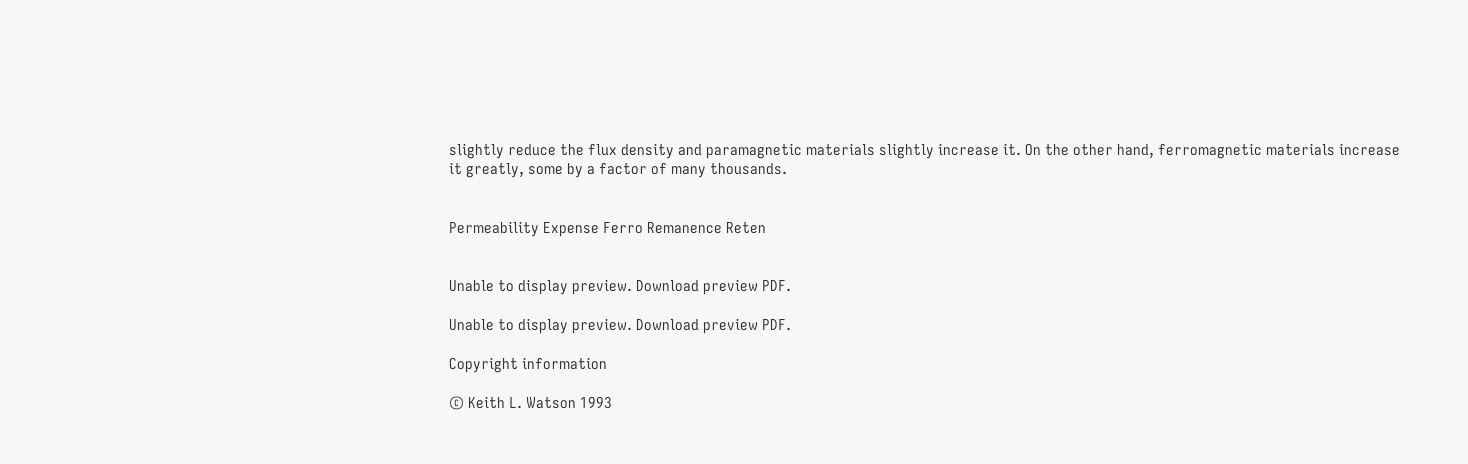slightly reduce the flux density and paramagnetic materials slightly increase it. On the other hand, ferromagnetic materials increase it greatly, some by a factor of many thousands.


Permeability Expense Ferro Remanence Reten


Unable to display preview. Download preview PDF.

Unable to display preview. Download preview PDF.

Copyright information

© Keith L. Watson 1993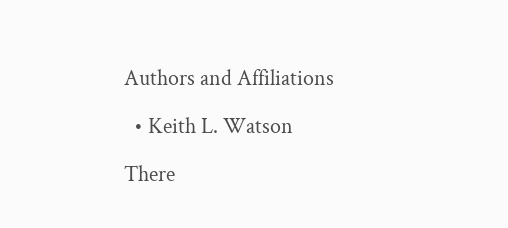Authors and Affiliations

  • Keith L. Watson

There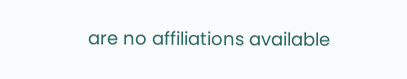are no affiliations available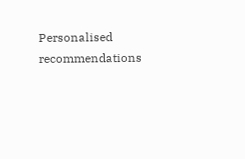Personalised recommendations